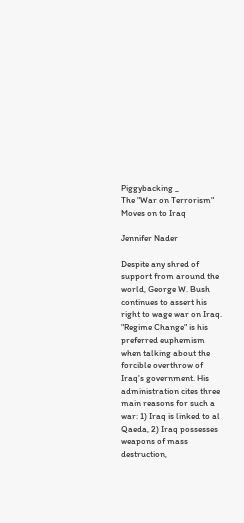Piggybacking _
The "War on Terrorism" Moves on to Iraq

Jennifer Nader

Despite any shred of support from around the world, George W. Bush continues to assert his right to wage war on Iraq. "Regime Change" is his preferred euphemism when talking about the forcible overthrow of Iraq's government. His administration cites three main reasons for such a war: 1) Iraq is linked to al Qaeda, 2) Iraq possesses weapons of mass destruction,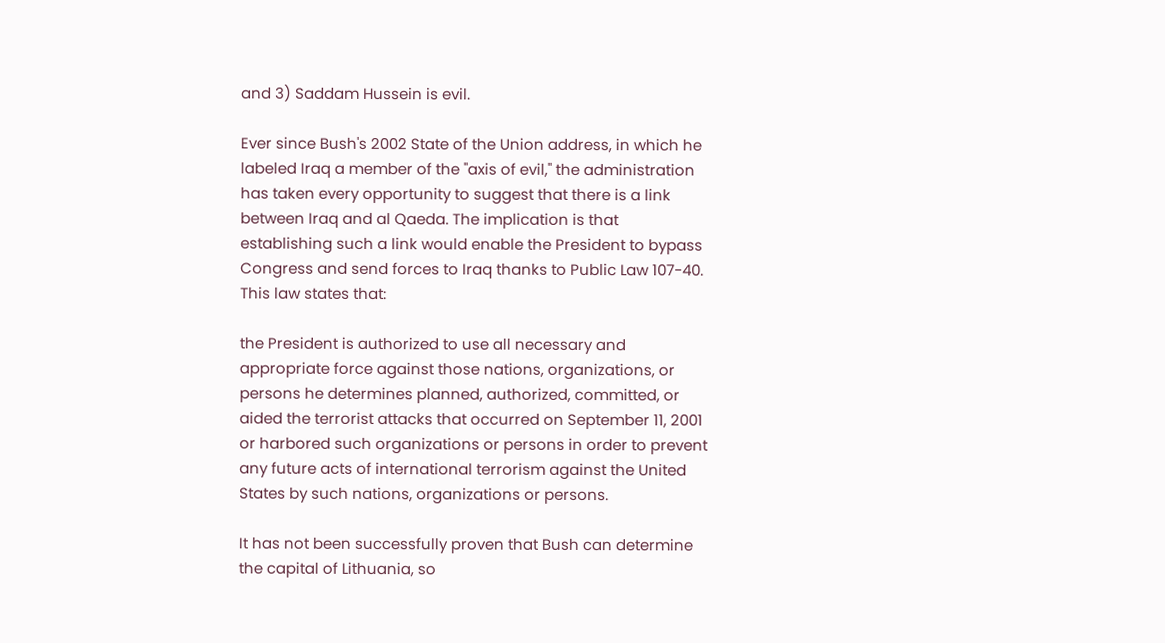and 3) Saddam Hussein is evil.

Ever since Bush's 2002 State of the Union address, in which he labeled Iraq a member of the "axis of evil," the administration has taken every opportunity to suggest that there is a link between Iraq and al Qaeda. The implication is that establishing such a link would enable the President to bypass Congress and send forces to Iraq thanks to Public Law 107-40. This law states that:

the President is authorized to use all necessary and appropriate force against those nations, organizations, or persons he determines planned, authorized, committed, or aided the terrorist attacks that occurred on September 11, 2001 or harbored such organizations or persons in order to prevent any future acts of international terrorism against the United States by such nations, organizations or persons.

It has not been successfully proven that Bush can determine the capital of Lithuania, so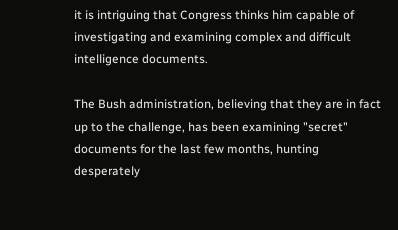it is intriguing that Congress thinks him capable of investigating and examining complex and difficult intelligence documents.

The Bush administration, believing that they are in fact up to the challenge, has been examining "secret" documents for the last few months, hunting desperately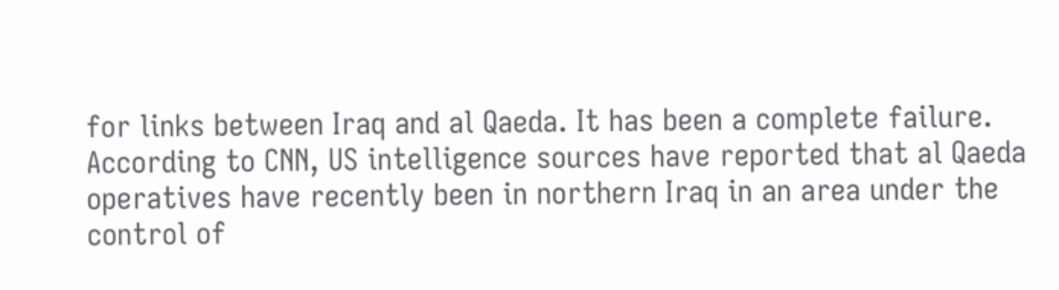for links between Iraq and al Qaeda. It has been a complete failure. According to CNN, US intelligence sources have reported that al Qaeda operatives have recently been in northern Iraq in an area under the control of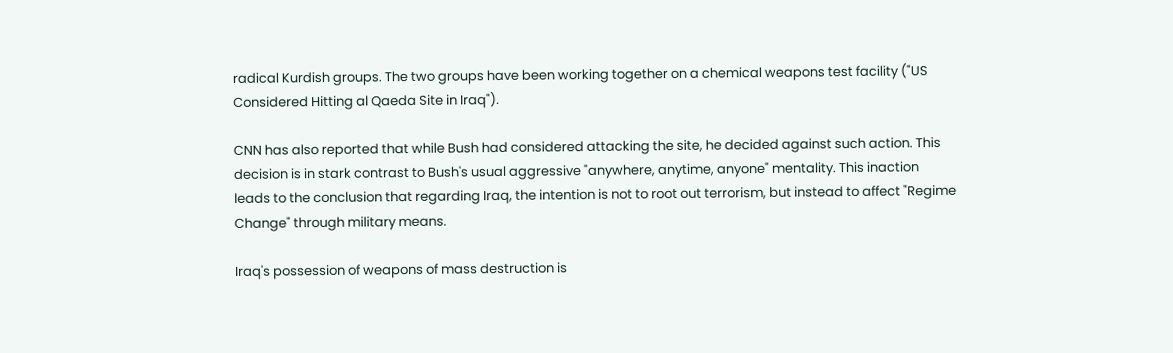radical Kurdish groups. The two groups have been working together on a chemical weapons test facility ("US Considered Hitting al Qaeda Site in Iraq").

CNN has also reported that while Bush had considered attacking the site, he decided against such action. This decision is in stark contrast to Bush's usual aggressive "anywhere, anytime, anyone" mentality. This inaction leads to the conclusion that regarding Iraq, the intention is not to root out terrorism, but instead to affect "Regime Change" through military means.

Iraq's possession of weapons of mass destruction is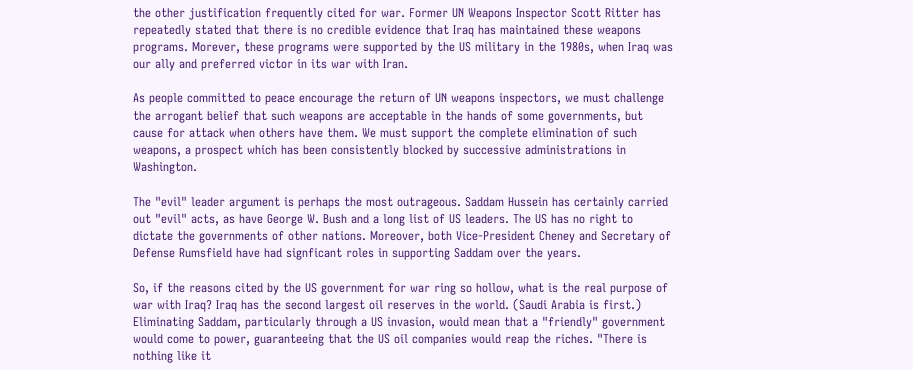the other justification frequently cited for war. Former UN Weapons Inspector Scott Ritter has repeatedly stated that there is no credible evidence that Iraq has maintained these weapons programs. Morever, these programs were supported by the US military in the 1980s, when Iraq was our ally and preferred victor in its war with Iran.

As people committed to peace encourage the return of UN weapons inspectors, we must challenge the arrogant belief that such weapons are acceptable in the hands of some governments, but cause for attack when others have them. We must support the complete elimination of such weapons, a prospect which has been consistently blocked by successive administrations in Washington.

The "evil" leader argument is perhaps the most outrageous. Saddam Hussein has certainly carried out "evil" acts, as have George W. Bush and a long list of US leaders. The US has no right to dictate the governments of other nations. Moreover, both Vice-President Cheney and Secretary of Defense Rumsfield have had signficant roles in supporting Saddam over the years.

So, if the reasons cited by the US government for war ring so hollow, what is the real purpose of war with Iraq? Iraq has the second largest oil reserves in the world. (Saudi Arabia is first.) Eliminating Saddam, particularly through a US invasion, would mean that a "friendly" government would come to power, guaranteeing that the US oil companies would reap the riches. "There is nothing like it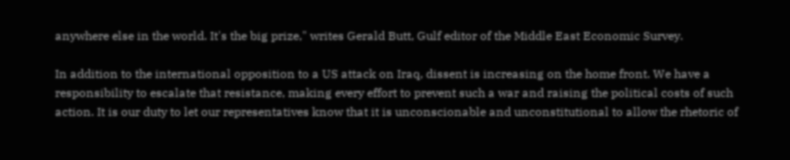anywhere else in the world. It's the big prize," writes Gerald Butt, Gulf editor of the Middle East Economic Survey.

In addition to the international opposition to a US attack on Iraq, dissent is increasing on the home front. We have a responsibility to escalate that resistance, making every effort to prevent such a war and raising the political costs of such action. It is our duty to let our representatives know that it is unconscionable and unconstitutional to allow the rhetoric of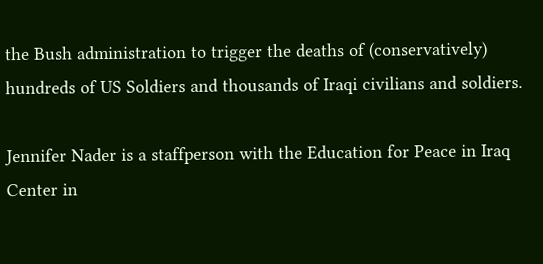the Bush administration to trigger the deaths of (conservatively) hundreds of US Soldiers and thousands of Iraqi civilians and soldiers.

Jennifer Nader is a staffperson with the Education for Peace in Iraq Center in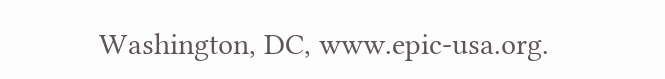Washington, DC, www.epic-usa.org.